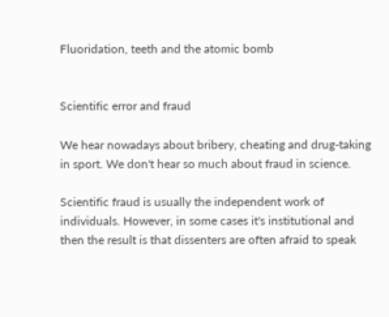Fluoridation, teeth and the atomic bomb


Scientific error and fraud

We hear nowadays about bribery, cheating and drug-taking in sport. We don't hear so much about fraud in science.

Scientific fraud is usually the independent work of individuals. However, in some cases it's institutional and then the result is that dissenters are often afraid to speak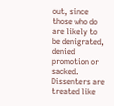out, since those who do are likely to be denigrated, denied promotion or sacked. Dissenters are treated like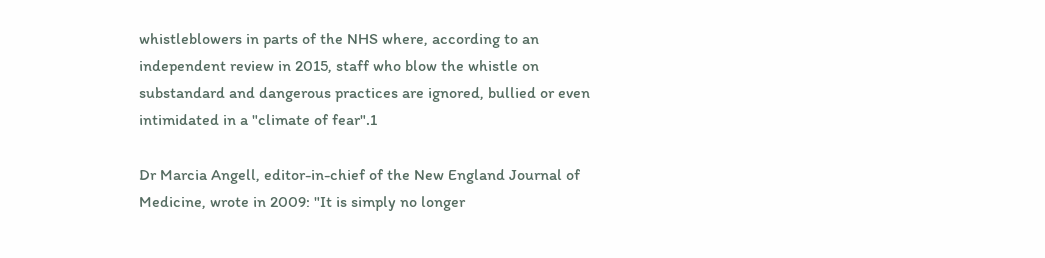whistleblowers in parts of the NHS where, according to an independent review in 2015, staff who blow the whistle on substandard and dangerous practices are ignored, bullied or even intimidated in a "climate of fear".1

Dr Marcia Angell, editor-in-chief of the New England Journal of Medicine, wrote in 2009: "It is simply no longer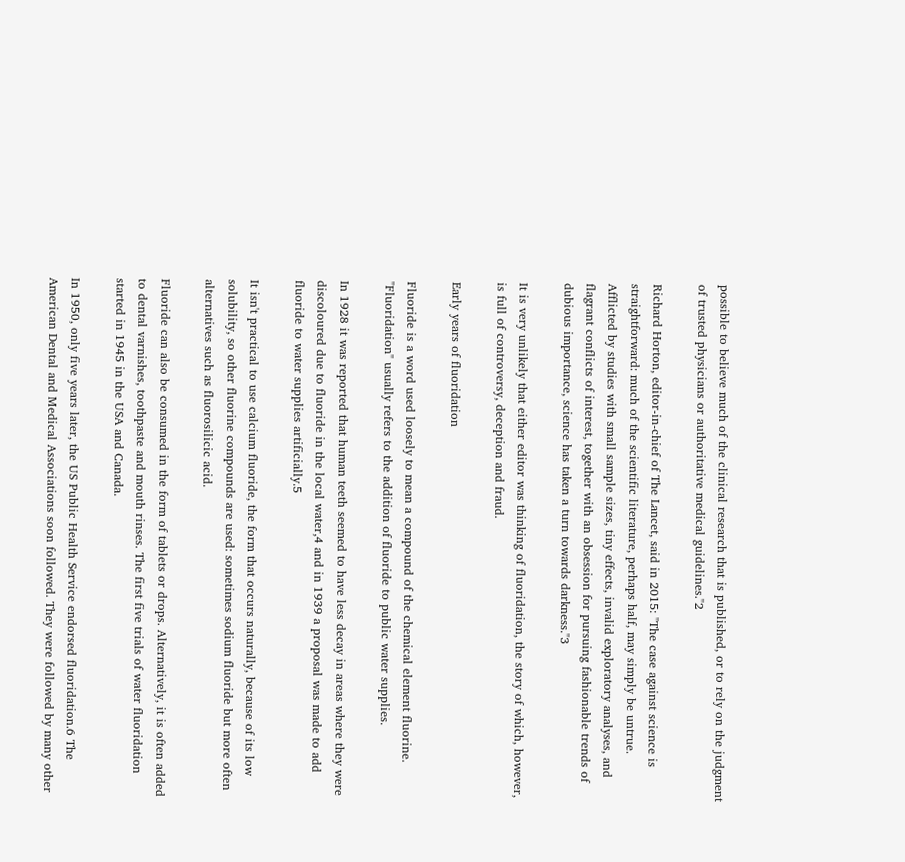possible to believe much of the clinical research that is published, or to rely on the judgment of trusted physicians or authoritative medical guidelines."2

Richard Horton, editor-in-chief of The Lancet, said in 2015: "The case against science is straightforward: much of the scientific literature, perhaps half, may simply be untrue. Afflicted by studies with small sample sizes, tiny effects, invalid exploratory analyses, and flagrant conflicts of interest, together with an obsession for pursuing fashionable trends of dubious importance, science has taken a turn towards darkness."3

It is very unlikely that either editor was thinking of fluoridation, the story of which, however, is full of controversy, deception and fraud.

Early years of fluoridation

Fluoride is a word used loosely to mean a compound of the chemical element fluorine. "Fluoridation" usually refers to the addition of fluoride to public water supplies.

In 1928 it was reported that human teeth seemed to have less decay in areas where they were discoloured due to fluoride in the local water,4 and in 1939 a proposal was made to add fluoride to water supplies artificially.5

It isn't practical to use calcium fluoride, the form that occurs naturally, because of its low solubility, so other fluorine compounds are used: sometimes sodium fluoride but more often alternatives such as fluorosilicic acid.

Fluoride can also be consumed in the form of tablets or drops. Alternatively, it is often added to dental varnishes, toothpaste and mouth rinses. The first five trials of water fluoridation started in 1945 in the USA and Canada.

In 1950, only five years later, the US Public Health Service endorsed fluoridation.6 The American Dental and Medical Associations soon followed. They were followed by many other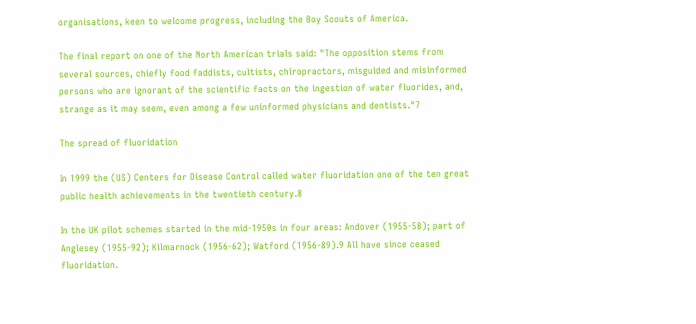organisations, keen to welcome progress, including the Boy Scouts of America.

The final report on one of the North American trials said: "The opposition stems from several sources, chiefly food faddists, cultists, chiropractors, misguided and misinformed persons who are ignorant of the scientific facts on the ingestion of water fluorides, and, strange as it may seem, even among a few uninformed physicians and dentists."7

The spread of fluoridation

In 1999 the (US) Centers for Disease Control called water fluoridation one of the ten great public health achievements in the twentieth century.8

In the UK pilot schemes started in the mid-1950s in four areas: Andover (1955-58); part of Anglesey (1955-92); Kilmarnock (1956-62); Watford (1956-89).9 All have since ceased fluoridation.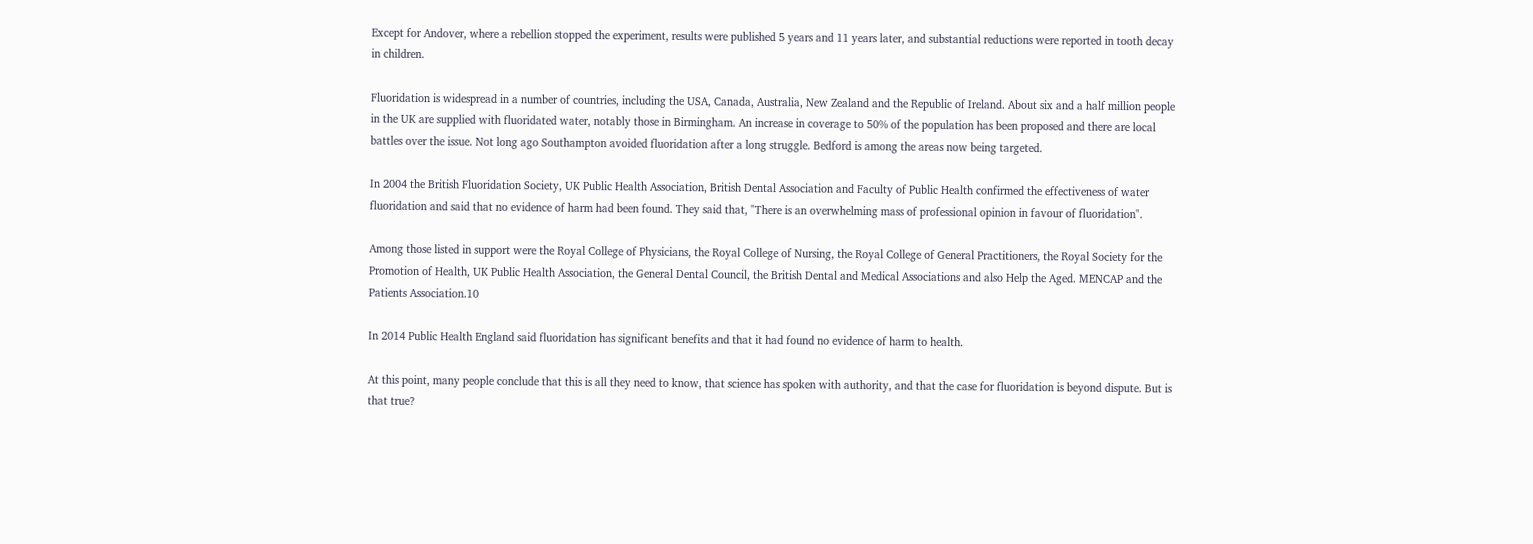Except for Andover, where a rebellion stopped the experiment, results were published 5 years and 11 years later, and substantial reductions were reported in tooth decay in children.

Fluoridation is widespread in a number of countries, including the USA, Canada, Australia, New Zealand and the Republic of Ireland. About six and a half million people in the UK are supplied with fluoridated water, notably those in Birmingham. An increase in coverage to 50% of the population has been proposed and there are local battles over the issue. Not long ago Southampton avoided fluoridation after a long struggle. Bedford is among the areas now being targeted.

In 2004 the British Fluoridation Society, UK Public Health Association, British Dental Association and Faculty of Public Health confirmed the effectiveness of water fluoridation and said that no evidence of harm had been found. They said that, "There is an overwhelming mass of professional opinion in favour of fluoridation".

Among those listed in support were the Royal College of Physicians, the Royal College of Nursing, the Royal College of General Practitioners, the Royal Society for the Promotion of Health, UK Public Health Association, the General Dental Council, the British Dental and Medical Associations and also Help the Aged. MENCAP and the Patients Association.10

In 2014 Public Health England said fluoridation has significant benefits and that it had found no evidence of harm to health.

At this point, many people conclude that this is all they need to know, that science has spoken with authority, and that the case for fluoridation is beyond dispute. But is that true?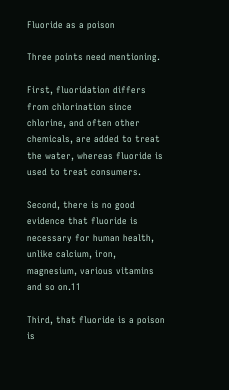Fluoride as a poison

Three points need mentioning.

First, fluoridation differs from chlorination since chlorine, and often other chemicals, are added to treat the water, whereas fluoride is used to treat consumers.

Second, there is no good evidence that fluoride is necessary for human health, unlike calcium, iron, magnesium, various vitamins and so on.11

Third, that fluoride is a poison is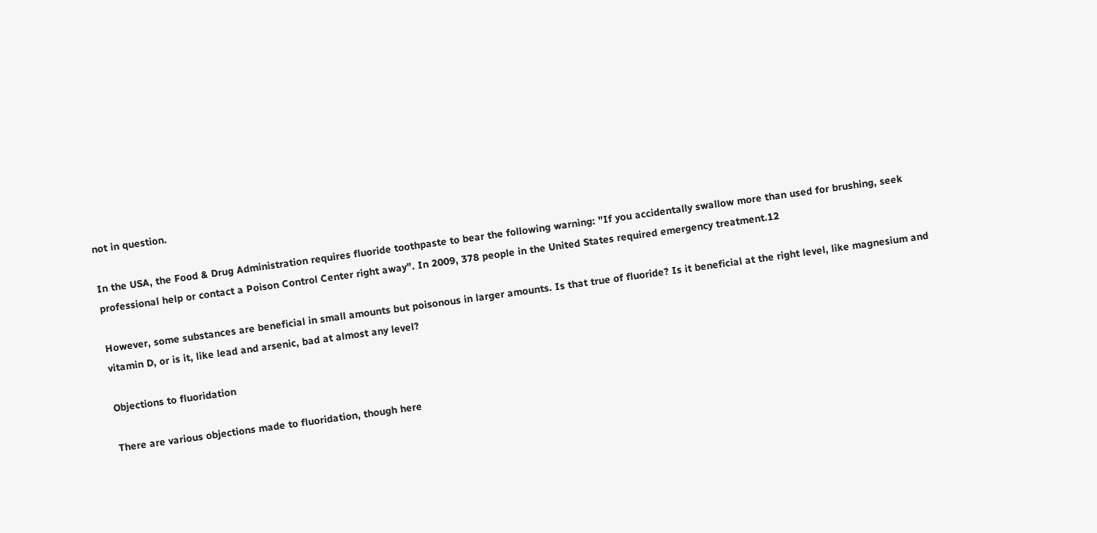not in question.

In the USA, the Food & Drug Administration requires fluoride toothpaste to bear the following warning: "If you accidentally swallow more than used for brushing, seek professional help or contact a Poison Control Center right away". In 2009, 378 people in the United States required emergency treatment.12

However, some substances are beneficial in small amounts but poisonous in larger amounts. Is that true of fluoride? Is it beneficial at the right level, like magnesium and vitamin D, or is it, like lead and arsenic, bad at almost any level?

Objections to fluoridation

There are various objections made to fluoridation, though here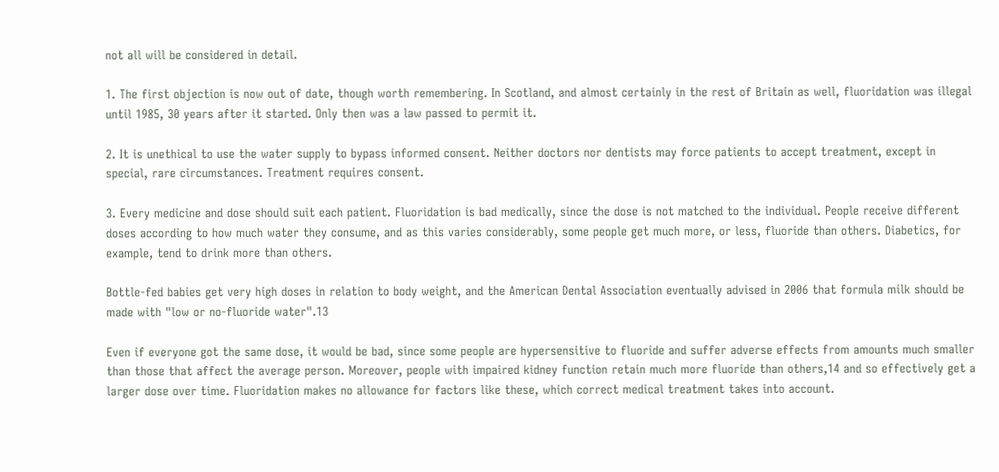not all will be considered in detail.

1. The first objection is now out of date, though worth remembering. In Scotland, and almost certainly in the rest of Britain as well, fluoridation was illegal until 1985, 30 years after it started. Only then was a law passed to permit it.

2. It is unethical to use the water supply to bypass informed consent. Neither doctors nor dentists may force patients to accept treatment, except in special, rare circumstances. Treatment requires consent.

3. Every medicine and dose should suit each patient. Fluoridation is bad medically, since the dose is not matched to the individual. People receive different doses according to how much water they consume, and as this varies considerably, some people get much more, or less, fluoride than others. Diabetics, for example, tend to drink more than others.

Bottle-fed babies get very high doses in relation to body weight, and the American Dental Association eventually advised in 2006 that formula milk should be made with "low or no-fluoride water".13

Even if everyone got the same dose, it would be bad, since some people are hypersensitive to fluoride and suffer adverse effects from amounts much smaller than those that affect the average person. Moreover, people with impaired kidney function retain much more fluoride than others,14 and so effectively get a larger dose over time. Fluoridation makes no allowance for factors like these, which correct medical treatment takes into account.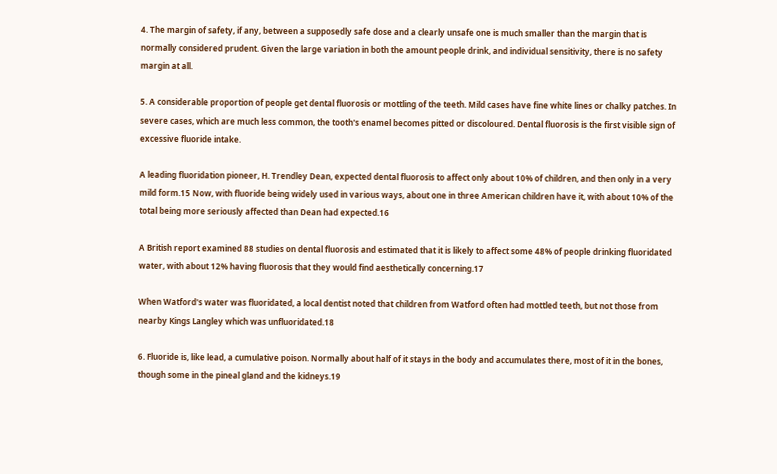4. The margin of safety, if any, between a supposedly safe dose and a clearly unsafe one is much smaller than the margin that is normally considered prudent. Given the large variation in both the amount people drink, and individual sensitivity, there is no safety margin at all.

5. A considerable proportion of people get dental fluorosis or mottling of the teeth. Mild cases have fine white lines or chalky patches. In severe cases, which are much less common, the tooth's enamel becomes pitted or discoloured. Dental fluorosis is the first visible sign of excessive fluoride intake.

A leading fluoridation pioneer, H. Trendley Dean, expected dental fluorosis to affect only about 10% of children, and then only in a very mild form.15 Now, with fluoride being widely used in various ways, about one in three American children have it, with about 10% of the total being more seriously affected than Dean had expected.16

A British report examined 88 studies on dental fluorosis and estimated that it is likely to affect some 48% of people drinking fluoridated water, with about 12% having fluorosis that they would find aesthetically concerning.17

When Watford's water was fluoridated, a local dentist noted that children from Watford often had mottled teeth, but not those from nearby Kings Langley which was unfluoridated.18

6. Fluoride is, like lead, a cumulative poison. Normally about half of it stays in the body and accumulates there, most of it in the bones, though some in the pineal gland and the kidneys.19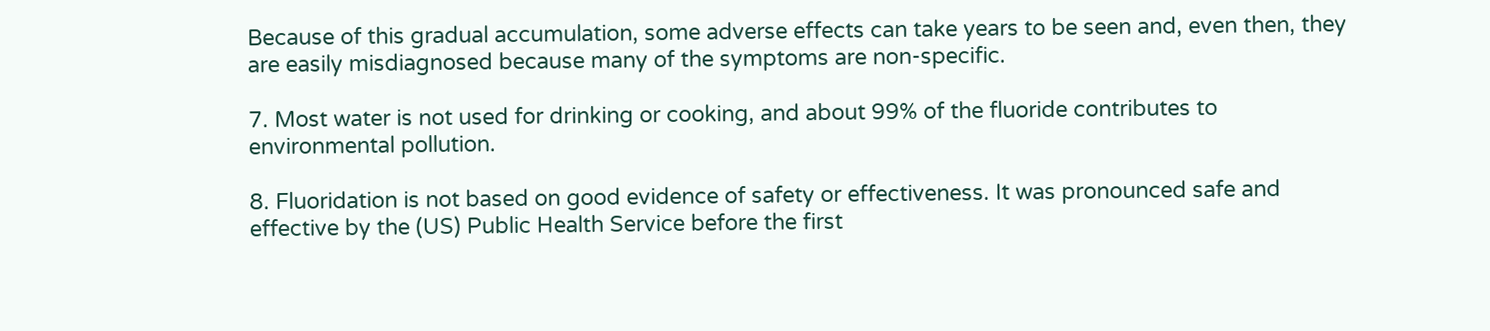Because of this gradual accumulation, some adverse effects can take years to be seen and, even then, they are easily misdiagnosed because many of the symptoms are non-specific.

7. Most water is not used for drinking or cooking, and about 99% of the fluoride contributes to environmental pollution.

8. Fluoridation is not based on good evidence of safety or effectiveness. It was pronounced safe and effective by the (US) Public Health Service before the first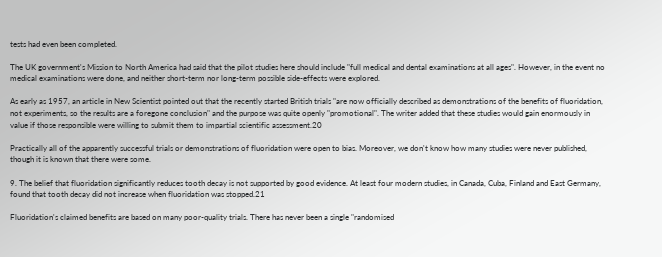tests had even been completed.

The UK government's Mission to North America had said that the pilot studies here should include "full medical and dental examinations at all ages". However, in the event no medical examinations were done, and neither short-term nor long-term possible side-effects were explored.

As early as 1957, an article in New Scientist pointed out that the recently started British trials "are now officially described as demonstrations of the benefits of fluoridation, not experiments, so the results are a foregone conclusion" and the purpose was quite openly "promotional". The writer added that these studies would gain enormously in value if those responsible were willing to submit them to impartial scientific assessment.20

Practically all of the apparently successful trials or demonstrations of fluoridation were open to bias. Moreover, we don't know how many studies were never published, though it is known that there were some.

9. The belief that fluoridation significantly reduces tooth decay is not supported by good evidence. At least four modern studies, in Canada, Cuba, Finland and East Germany, found that tooth decay did not increase when fluoridation was stopped.21

Fluoridation's claimed benefits are based on many poor-quality trials. There has never been a single "randomised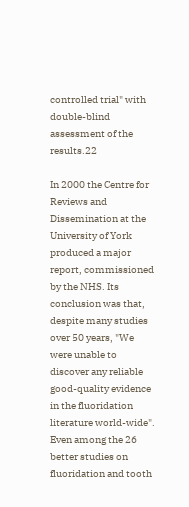controlled trial" with double-blind assessment of the results.22

In 2000 the Centre for Reviews and Dissemination at the University of York produced a major report, commissioned by the NHS. Its conclusion was that, despite many studies over 50 years, "We were unable to discover any reliable good-quality evidence in the fluoridation literature world-wide". Even among the 26 better studies on fluoridation and tooth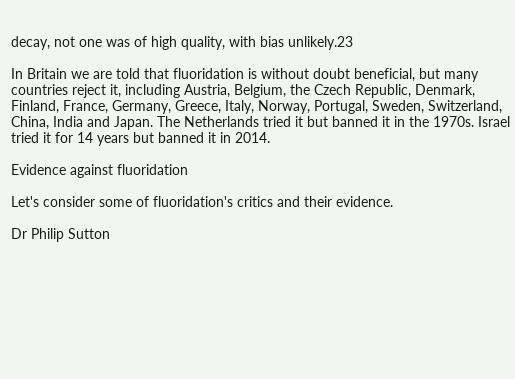decay, not one was of high quality, with bias unlikely.23

In Britain we are told that fluoridation is without doubt beneficial, but many countries reject it, including Austria, Belgium, the Czech Republic, Denmark, Finland, France, Germany, Greece, Italy, Norway, Portugal, Sweden, Switzerland, China, India and Japan. The Netherlands tried it but banned it in the 1970s. Israel tried it for 14 years but banned it in 2014.

Evidence against fluoridation

Let's consider some of fluoridation's critics and their evidence.

Dr Philip Sutton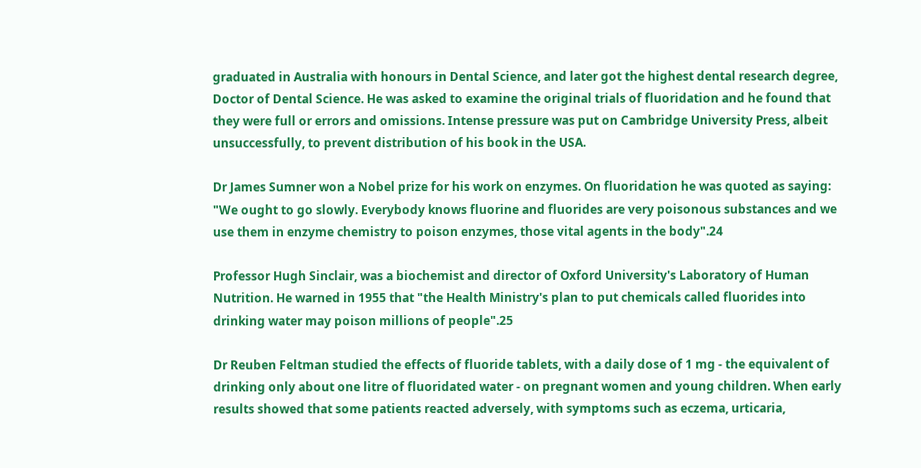graduated in Australia with honours in Dental Science, and later got the highest dental research degree, Doctor of Dental Science. He was asked to examine the original trials of fluoridation and he found that they were full or errors and omissions. Intense pressure was put on Cambridge University Press, albeit unsuccessfully, to prevent distribution of his book in the USA.

Dr James Sumner won a Nobel prize for his work on enzymes. On fluoridation he was quoted as saying: "We ought to go slowly. Everybody knows fluorine and fluorides are very poisonous substances and we use them in enzyme chemistry to poison enzymes, those vital agents in the body".24

Professor Hugh Sinclair, was a biochemist and director of Oxford University's Laboratory of Human Nutrition. He warned in 1955 that "the Health Ministry's plan to put chemicals called fluorides into drinking water may poison millions of people".25

Dr Reuben Feltman studied the effects of fluoride tablets, with a daily dose of 1 mg - the equivalent of drinking only about one litre of fluoridated water - on pregnant women and young children. When early results showed that some patients reacted adversely, with symptoms such as eczema, urticaria,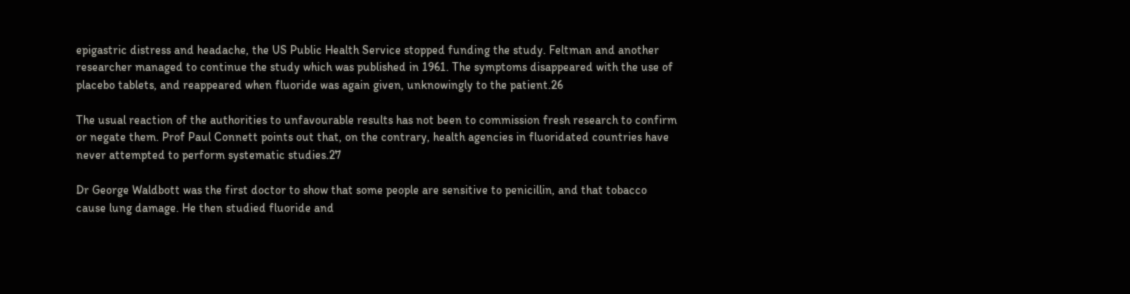epigastric distress and headache, the US Public Health Service stopped funding the study. Feltman and another researcher managed to continue the study which was published in 1961. The symptoms disappeared with the use of placebo tablets, and reappeared when fluoride was again given, unknowingly to the patient.26

The usual reaction of the authorities to unfavourable results has not been to commission fresh research to confirm or negate them. Prof Paul Connett points out that, on the contrary, health agencies in fluoridated countries have never attempted to perform systematic studies.27

Dr George Waldbott was the first doctor to show that some people are sensitive to penicillin, and that tobacco cause lung damage. He then studied fluoride and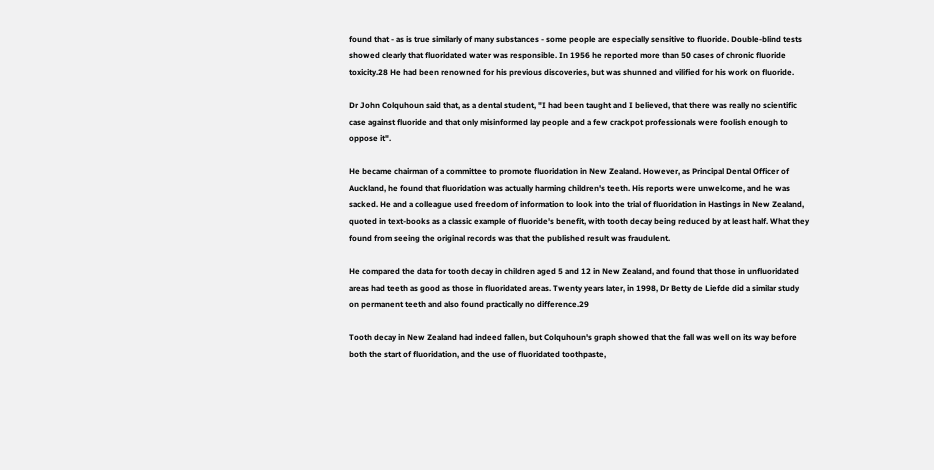found that - as is true similarly of many substances - some people are especially sensitive to fluoride. Double-blind tests showed clearly that fluoridated water was responsible. In 1956 he reported more than 50 cases of chronic fluoride toxicity.28 He had been renowned for his previous discoveries, but was shunned and vilified for his work on fluoride.

Dr John Colquhoun said that, as a dental student, "I had been taught and I believed, that there was really no scientific case against fluoride and that only misinformed lay people and a few crackpot professionals were foolish enough to oppose it".

He became chairman of a committee to promote fluoridation in New Zealand. However, as Principal Dental Officer of Auckland, he found that fluoridation was actually harming children's teeth. His reports were unwelcome, and he was sacked. He and a colleague used freedom of information to look into the trial of fluoridation in Hastings in New Zealand, quoted in text-books as a classic example of fluoride's benefit, with tooth decay being reduced by at least half. What they found from seeing the original records was that the published result was fraudulent.

He compared the data for tooth decay in children aged 5 and 12 in New Zealand, and found that those in unfluoridated areas had teeth as good as those in fluoridated areas. Twenty years later, in 1998, Dr Betty de Liefde did a similar study on permanent teeth and also found practically no difference.29

Tooth decay in New Zealand had indeed fallen, but Colquhoun's graph showed that the fall was well on its way before both the start of fluoridation, and the use of fluoridated toothpaste,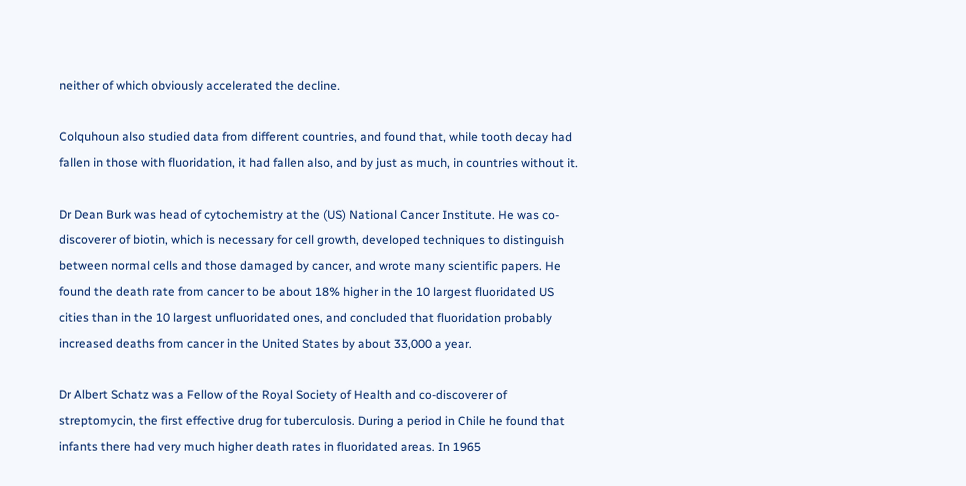neither of which obviously accelerated the decline.

Colquhoun also studied data from different countries, and found that, while tooth decay had fallen in those with fluoridation, it had fallen also, and by just as much, in countries without it.

Dr Dean Burk was head of cytochemistry at the (US) National Cancer Institute. He was co-discoverer of biotin, which is necessary for cell growth, developed techniques to distinguish between normal cells and those damaged by cancer, and wrote many scientific papers. He found the death rate from cancer to be about 18% higher in the 10 largest fluoridated US cities than in the 10 largest unfluoridated ones, and concluded that fluoridation probably increased deaths from cancer in the United States by about 33,000 a year.

Dr Albert Schatz was a Fellow of the Royal Society of Health and co-discoverer of streptomycin, the first effective drug for tuberculosis. During a period in Chile he found that infants there had very much higher death rates in fluoridated areas. In 1965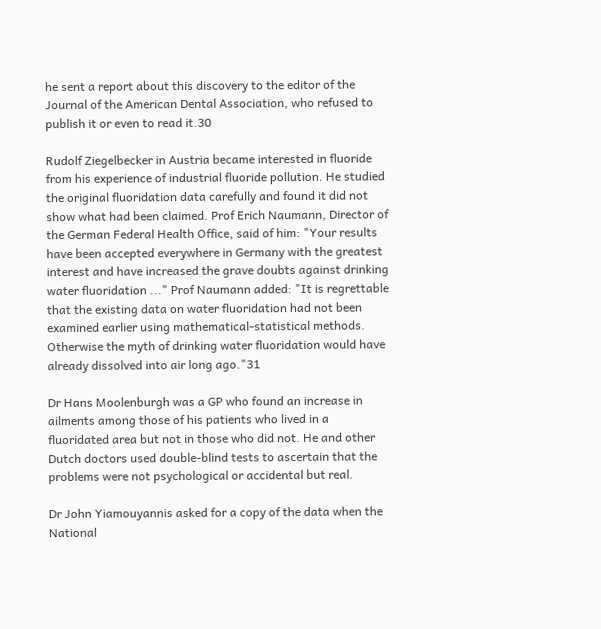he sent a report about this discovery to the editor of the Journal of the American Dental Association, who refused to publish it or even to read it.30

Rudolf Ziegelbecker in Austria became interested in fluoride from his experience of industrial fluoride pollution. He studied the original fluoridation data carefully and found it did not show what had been claimed. Prof Erich Naumann, Director of the German Federal Health Office, said of him: "Your results have been accepted everywhere in Germany with the greatest interest and have increased the grave doubts against drinking water fluoridation ..." Prof Naumann added: "It is regrettable that the existing data on water fluoridation had not been examined earlier using mathematical-statistical methods. Otherwise the myth of drinking water fluoridation would have already dissolved into air long ago."31

Dr Hans Moolenburgh was a GP who found an increase in ailments among those of his patients who lived in a fluoridated area but not in those who did not. He and other Dutch doctors used double-blind tests to ascertain that the problems were not psychological or accidental but real.

Dr John Yiamouyannis asked for a copy of the data when the National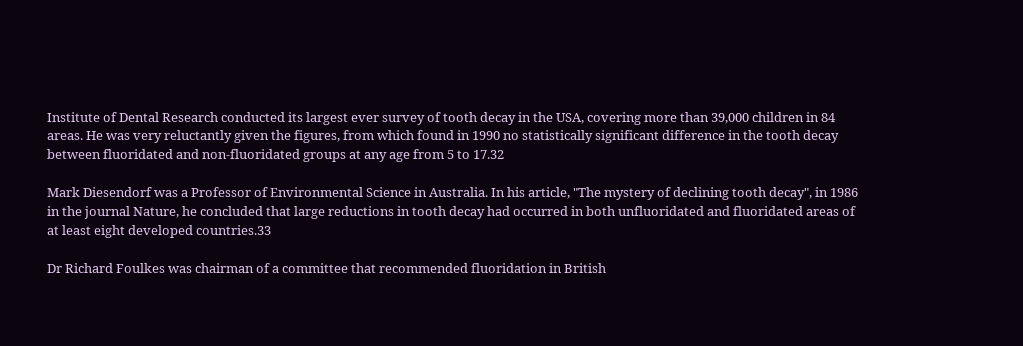Institute of Dental Research conducted its largest ever survey of tooth decay in the USA, covering more than 39,000 children in 84 areas. He was very reluctantly given the figures, from which found in 1990 no statistically significant difference in the tooth decay between fluoridated and non-fluoridated groups at any age from 5 to 17.32

Mark Diesendorf was a Professor of Environmental Science in Australia. In his article, "The mystery of declining tooth decay", in 1986 in the journal Nature, he concluded that large reductions in tooth decay had occurred in both unfluoridated and fluoridated areas of at least eight developed countries.33

Dr Richard Foulkes was chairman of a committee that recommended fluoridation in British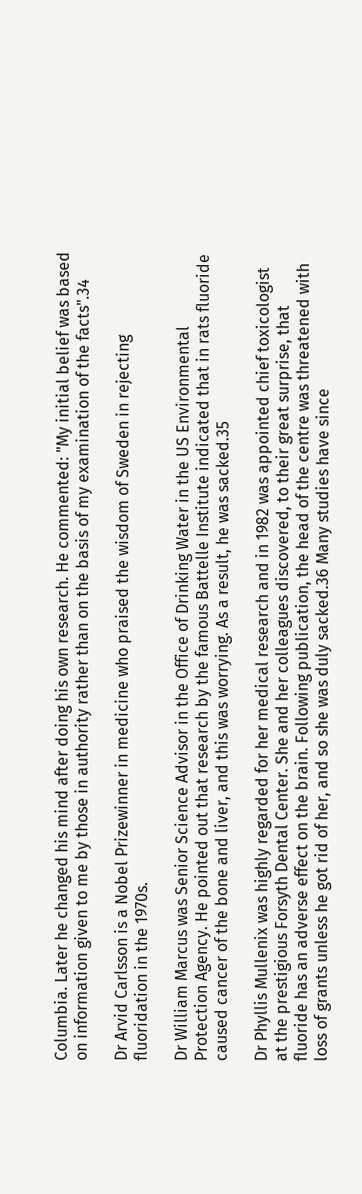Columbia. Later he changed his mind after doing his own research. He commented: "My initial belief was based on information given to me by those in authority rather than on the basis of my examination of the facts".34

Dr Arvid Carlsson is a Nobel Prizewinner in medicine who praised the wisdom of Sweden in rejecting fluoridation in the 1970s.

Dr William Marcus was Senior Science Advisor in the Office of Drinking Water in the US Environmental Protection Agency. He pointed out that research by the famous Battelle Institute indicated that in rats fluoride caused cancer of the bone and liver, and this was worrying. As a result, he was sacked.35

Dr Phyllis Mullenix was highly regarded for her medical research and in 1982 was appointed chief toxicologist at the prestigious Forsyth Dental Center. She and her colleagues discovered, to their great surprise, that fluoride has an adverse effect on the brain. Following publication, the head of the centre was threatened with loss of grants unless he got rid of her, and so she was duly sacked.36 Many studies have since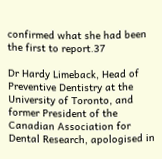confirmed what she had been the first to report.37

Dr Hardy Limeback, Head of Preventive Dentistry at the University of Toronto, and former President of the Canadian Association for Dental Research, apologised in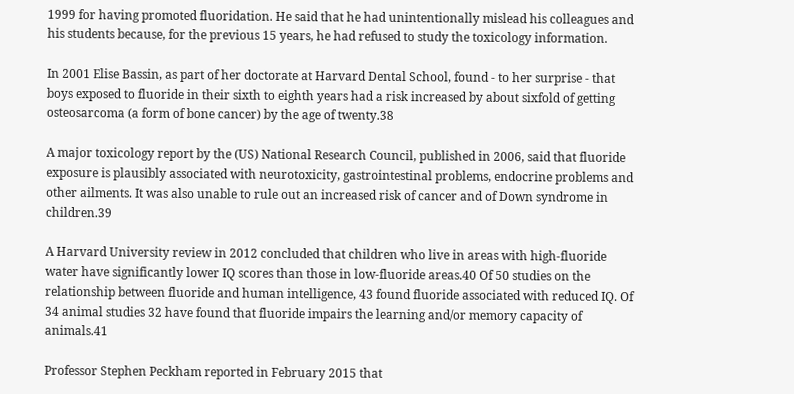1999 for having promoted fluoridation. He said that he had unintentionally mislead his colleagues and his students because, for the previous 15 years, he had refused to study the toxicology information.

In 2001 Elise Bassin, as part of her doctorate at Harvard Dental School, found - to her surprise - that boys exposed to fluoride in their sixth to eighth years had a risk increased by about sixfold of getting osteosarcoma (a form of bone cancer) by the age of twenty.38

A major toxicology report by the (US) National Research Council, published in 2006, said that fluoride exposure is plausibly associated with neurotoxicity, gastrointestinal problems, endocrine problems and other ailments. It was also unable to rule out an increased risk of cancer and of Down syndrome in children.39

A Harvard University review in 2012 concluded that children who live in areas with high-fluoride water have significantly lower IQ scores than those in low-fluoride areas.40 Of 50 studies on the relationship between fluoride and human intelligence, 43 found fluoride associated with reduced IQ. Of 34 animal studies 32 have found that fluoride impairs the learning and/or memory capacity of animals.41

Professor Stephen Peckham reported in February 2015 that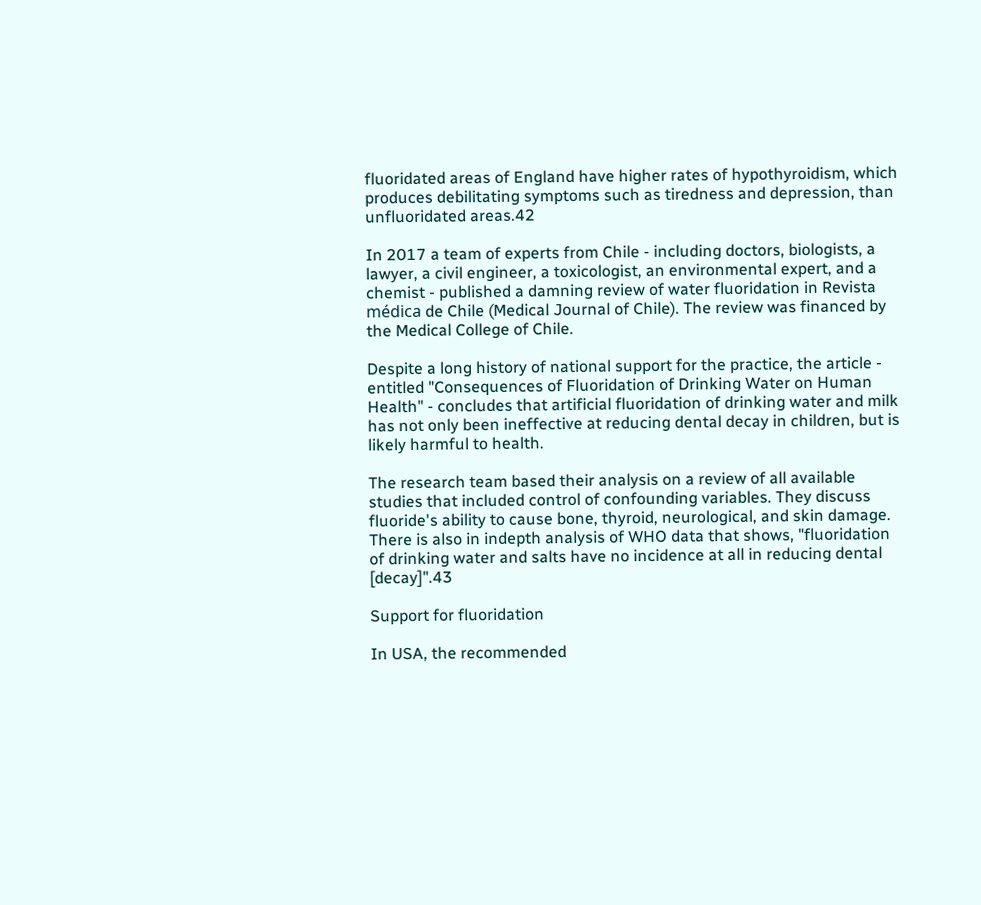fluoridated areas of England have higher rates of hypothyroidism, which produces debilitating symptoms such as tiredness and depression, than unfluoridated areas.42

In 2017 a team of experts from Chile - including doctors, biologists, a lawyer, a civil engineer, a toxicologist, an environmental expert, and a chemist - published a damning review of water fluoridation in Revista médica de Chile (Medical Journal of Chile). The review was financed by the Medical College of Chile.

Despite a long history of national support for the practice, the article - entitled "Consequences of Fluoridation of Drinking Water on Human Health" - concludes that artificial fluoridation of drinking water and milk has not only been ineffective at reducing dental decay in children, but is likely harmful to health.

The research team based their analysis on a review of all available studies that included control of confounding variables. They discuss fluoride's ability to cause bone, thyroid, neurological, and skin damage. There is also in indepth analysis of WHO data that shows, "fluoridation of drinking water and salts have no incidence at all in reducing dental [decay]".43

Support for fluoridation

In USA, the recommended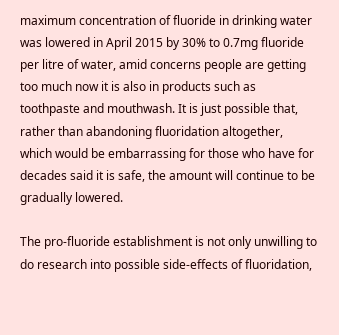maximum concentration of fluoride in drinking water was lowered in April 2015 by 30% to 0.7mg fluoride per litre of water, amid concerns people are getting too much now it is also in products such as toothpaste and mouthwash. It is just possible that, rather than abandoning fluoridation altogether, which would be embarrassing for those who have for decades said it is safe, the amount will continue to be gradually lowered.

The pro-fluoride establishment is not only unwilling to do research into possible side-effects of fluoridation,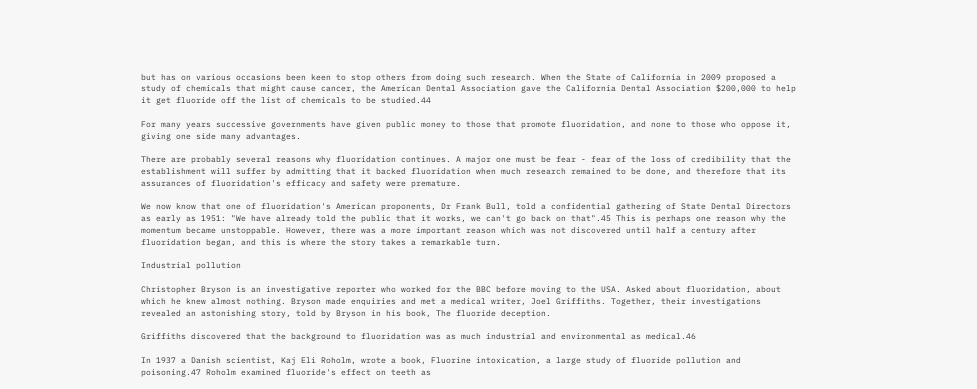but has on various occasions been keen to stop others from doing such research. When the State of California in 2009 proposed a study of chemicals that might cause cancer, the American Dental Association gave the California Dental Association $200,000 to help it get fluoride off the list of chemicals to be studied.44

For many years successive governments have given public money to those that promote fluoridation, and none to those who oppose it, giving one side many advantages.

There are probably several reasons why fluoridation continues. A major one must be fear - fear of the loss of credibility that the establishment will suffer by admitting that it backed fluoridation when much research remained to be done, and therefore that its assurances of fluoridation's efficacy and safety were premature.

We now know that one of fluoridation's American proponents, Dr Frank Bull, told a confidential gathering of State Dental Directors as early as 1951: "We have already told the public that it works, we can't go back on that".45 This is perhaps one reason why the momentum became unstoppable. However, there was a more important reason which was not discovered until half a century after fluoridation began, and this is where the story takes a remarkable turn.

Industrial pollution

Christopher Bryson is an investigative reporter who worked for the BBC before moving to the USA. Asked about fluoridation, about which he knew almost nothing. Bryson made enquiries and met a medical writer, Joel Griffiths. Together, their investigations revealed an astonishing story, told by Bryson in his book, The fluoride deception.

Griffiths discovered that the background to fluoridation was as much industrial and environmental as medical.46

In 1937 a Danish scientist, Kaj Eli Roholm, wrote a book, Fluorine intoxication, a large study of fluoride pollution and poisoning.47 Roholm examined fluoride's effect on teeth as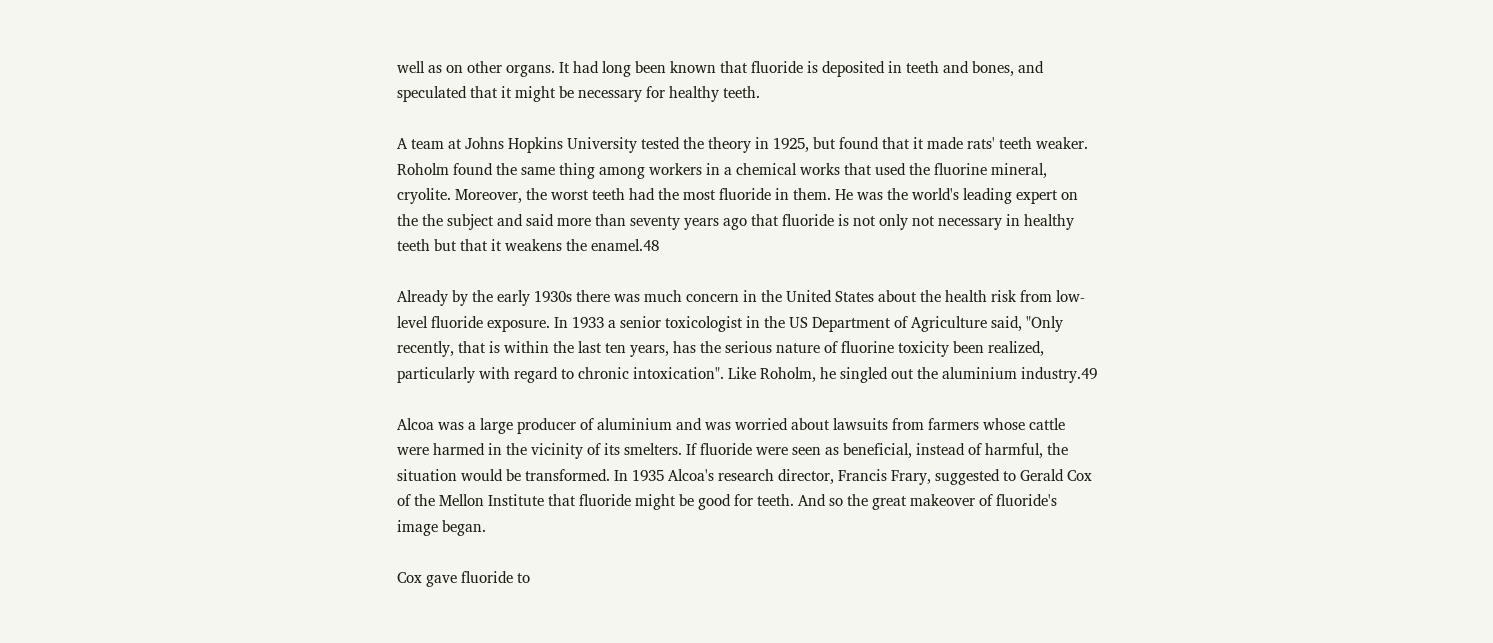well as on other organs. It had long been known that fluoride is deposited in teeth and bones, and speculated that it might be necessary for healthy teeth.

A team at Johns Hopkins University tested the theory in 1925, but found that it made rats' teeth weaker. Roholm found the same thing among workers in a chemical works that used the fluorine mineral, cryolite. Moreover, the worst teeth had the most fluoride in them. He was the world's leading expert on the the subject and said more than seventy years ago that fluoride is not only not necessary in healthy teeth but that it weakens the enamel.48

Already by the early 1930s there was much concern in the United States about the health risk from low-level fluoride exposure. In 1933 a senior toxicologist in the US Department of Agriculture said, "Only recently, that is within the last ten years, has the serious nature of fluorine toxicity been realized, particularly with regard to chronic intoxication". Like Roholm, he singled out the aluminium industry.49

Alcoa was a large producer of aluminium and was worried about lawsuits from farmers whose cattle were harmed in the vicinity of its smelters. If fluoride were seen as beneficial, instead of harmful, the situation would be transformed. In 1935 Alcoa's research director, Francis Frary, suggested to Gerald Cox of the Mellon Institute that fluoride might be good for teeth. And so the great makeover of fluoride's image began.

Cox gave fluoride to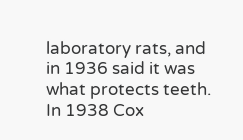laboratory rats, and in 1936 said it was what protects teeth. In 1938 Cox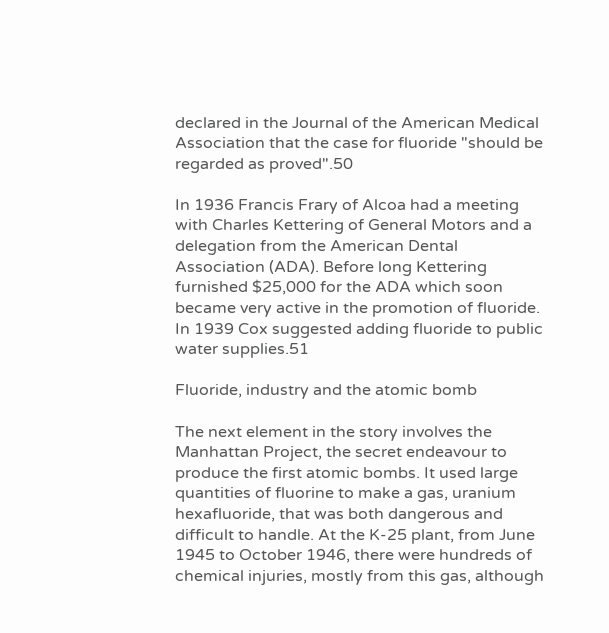declared in the Journal of the American Medical Association that the case for fluoride "should be regarded as proved".50

In 1936 Francis Frary of Alcoa had a meeting with Charles Kettering of General Motors and a delegation from the American Dental Association (ADA). Before long Kettering furnished $25,000 for the ADA which soon became very active in the promotion of fluoride. In 1939 Cox suggested adding fluoride to public water supplies.51

Fluoride, industry and the atomic bomb

The next element in the story involves the Manhattan Project, the secret endeavour to produce the first atomic bombs. It used large quantities of fluorine to make a gas, uranium hexafluoride, that was both dangerous and difficult to handle. At the K-25 plant, from June 1945 to October 1946, there were hundreds of chemical injuries, mostly from this gas, although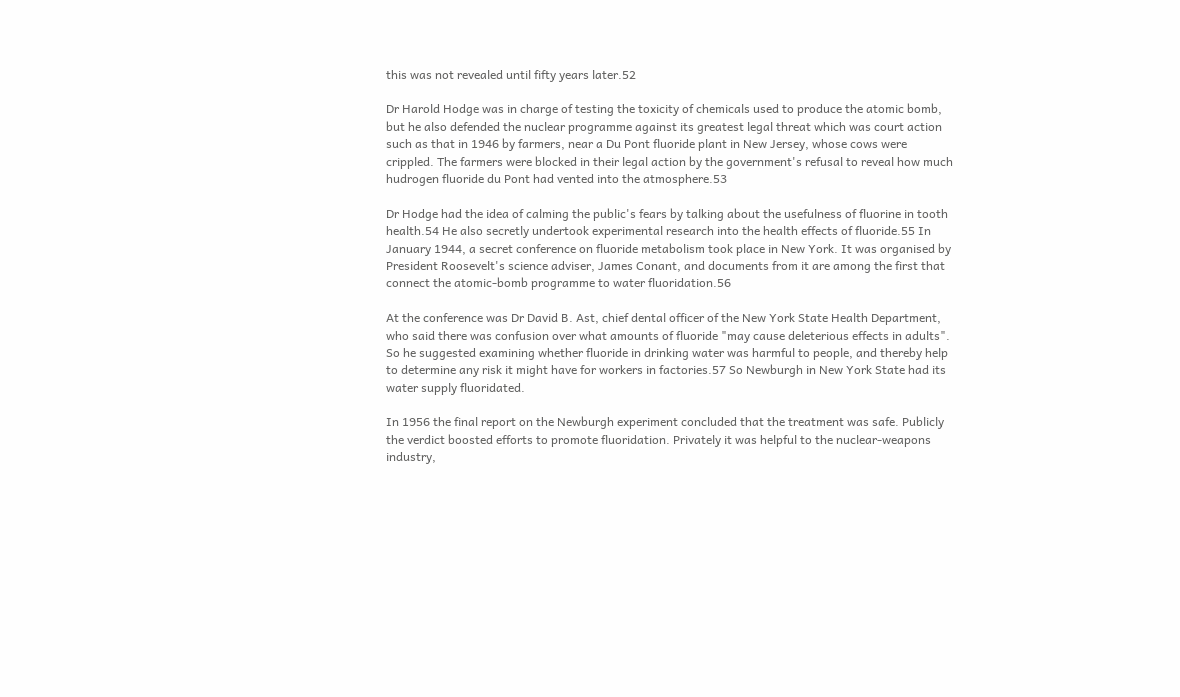this was not revealed until fifty years later.52

Dr Harold Hodge was in charge of testing the toxicity of chemicals used to produce the atomic bomb, but he also defended the nuclear programme against its greatest legal threat which was court action such as that in 1946 by farmers, near a Du Pont fluoride plant in New Jersey, whose cows were crippled. The farmers were blocked in their legal action by the government's refusal to reveal how much hudrogen fluoride du Pont had vented into the atmosphere.53

Dr Hodge had the idea of calming the public's fears by talking about the usefulness of fluorine in tooth health.54 He also secretly undertook experimental research into the health effects of fluoride.55 In January 1944, a secret conference on fluoride metabolism took place in New York. It was organised by President Roosevelt's science adviser, James Conant, and documents from it are among the first that connect the atomic-bomb programme to water fluoridation.56

At the conference was Dr David B. Ast, chief dental officer of the New York State Health Department, who said there was confusion over what amounts of fluoride "may cause deleterious effects in adults". So he suggested examining whether fluoride in drinking water was harmful to people, and thereby help to determine any risk it might have for workers in factories.57 So Newburgh in New York State had its water supply fluoridated.

In 1956 the final report on the Newburgh experiment concluded that the treatment was safe. Publicly the verdict boosted efforts to promote fluoridation. Privately it was helpful to the nuclear-weapons industry,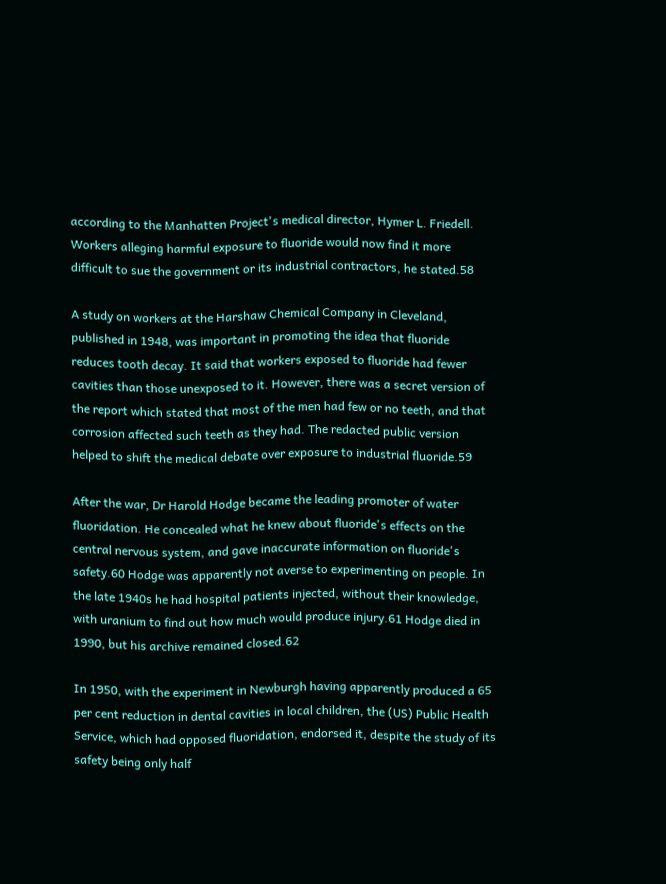according to the Manhatten Project's medical director, Hymer L. Friedell. Workers alleging harmful exposure to fluoride would now find it more difficult to sue the government or its industrial contractors, he stated.58

A study on workers at the Harshaw Chemical Company in Cleveland, published in 1948, was important in promoting the idea that fluoride reduces tooth decay. It said that workers exposed to fluoride had fewer cavities than those unexposed to it. However, there was a secret version of the report which stated that most of the men had few or no teeth, and that corrosion affected such teeth as they had. The redacted public version helped to shift the medical debate over exposure to industrial fluoride.59

After the war, Dr Harold Hodge became the leading promoter of water fluoridation. He concealed what he knew about fluoride's effects on the central nervous system, and gave inaccurate information on fluoride's safety.60 Hodge was apparently not averse to experimenting on people. In the late 1940s he had hospital patients injected, without their knowledge, with uranium to find out how much would produce injury.61 Hodge died in 1990, but his archive remained closed.62

In 1950, with the experiment in Newburgh having apparently produced a 65 per cent reduction in dental cavities in local children, the (US) Public Health Service, which had opposed fluoridation, endorsed it, despite the study of its safety being only half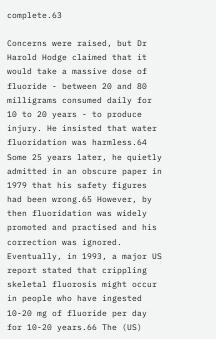complete.63

Concerns were raised, but Dr Harold Hodge claimed that it would take a massive dose of fluoride - between 20 and 80 milligrams consumed daily for 10 to 20 years - to produce injury. He insisted that water fluoridation was harmless.64 Some 25 years later, he quietly admitted in an obscure paper in 1979 that his safety figures had been wrong.65 However, by then fluoridation was widely promoted and practised and his correction was ignored. Eventually, in 1993, a major US report stated that crippling skeletal fluorosis might occur in people who have ingested 10-20 mg of fluoride per day for 10-20 years.66 The (US)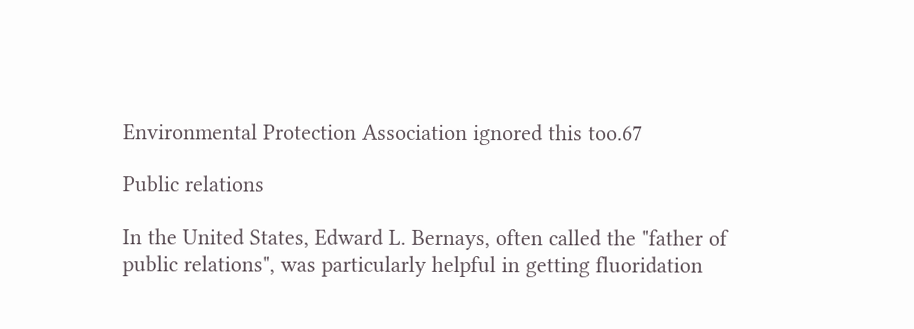Environmental Protection Association ignored this too.67

Public relations

In the United States, Edward L. Bernays, often called the "father of public relations", was particularly helpful in getting fluoridation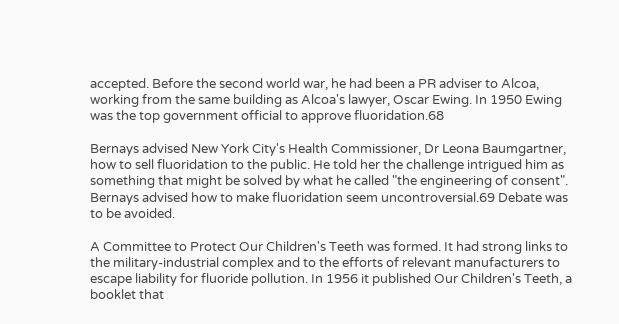accepted. Before the second world war, he had been a PR adviser to Alcoa, working from the same building as Alcoa's lawyer, Oscar Ewing. In 1950 Ewing was the top government official to approve fluoridation.68

Bernays advised New York City's Health Commissioner, Dr Leona Baumgartner, how to sell fluoridation to the public. He told her the challenge intrigued him as something that might be solved by what he called "the engineering of consent". Bernays advised how to make fluoridation seem uncontroversial.69 Debate was to be avoided.

A Committee to Protect Our Children's Teeth was formed. It had strong links to the military-industrial complex and to the efforts of relevant manufacturers to escape liability for fluoride pollution. In 1956 it published Our Children's Teeth, a booklet that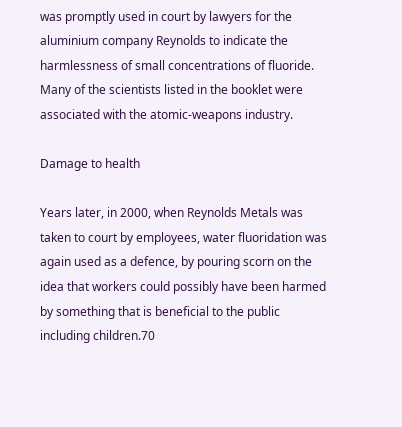was promptly used in court by lawyers for the aluminium company Reynolds to indicate the harmlessness of small concentrations of fluoride. Many of the scientists listed in the booklet were associated with the atomic-weapons industry.

Damage to health

Years later, in 2000, when Reynolds Metals was taken to court by employees, water fluoridation was again used as a defence, by pouring scorn on the idea that workers could possibly have been harmed by something that is beneficial to the public including children.70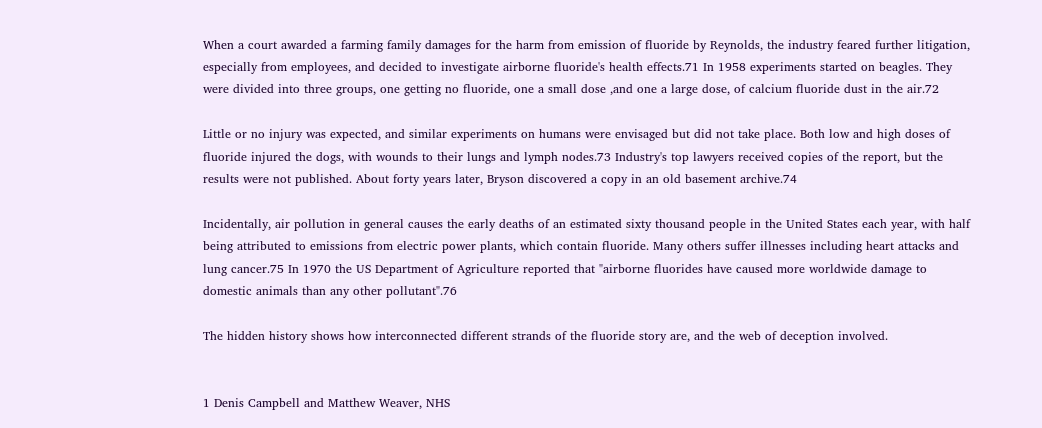When a court awarded a farming family damages for the harm from emission of fluoride by Reynolds, the industry feared further litigation, especially from employees, and decided to investigate airborne fluoride's health effects.71 In 1958 experiments started on beagles. They were divided into three groups, one getting no fluoride, one a small dose ,and one a large dose, of calcium fluoride dust in the air.72

Little or no injury was expected, and similar experiments on humans were envisaged but did not take place. Both low and high doses of fluoride injured the dogs, with wounds to their lungs and lymph nodes.73 Industry's top lawyers received copies of the report, but the results were not published. About forty years later, Bryson discovered a copy in an old basement archive.74

Incidentally, air pollution in general causes the early deaths of an estimated sixty thousand people in the United States each year, with half being attributed to emissions from electric power plants, which contain fluoride. Many others suffer illnesses including heart attacks and lung cancer.75 In 1970 the US Department of Agriculture reported that "airborne fluorides have caused more worldwide damage to domestic animals than any other pollutant".76

The hidden history shows how interconnected different strands of the fluoride story are, and the web of deception involved.


1 Denis Campbell and Matthew Weaver, NHS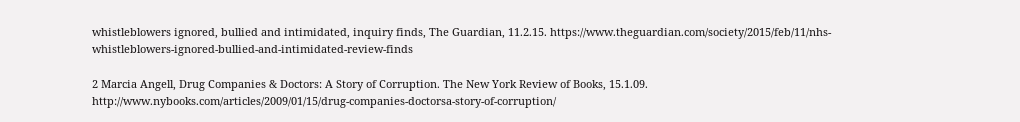whistleblowers ignored, bullied and intimidated, inquiry finds, The Guardian, 11.2.15. https://www.theguardian.com/society/2015/feb/11/nhs-whistleblowers-ignored-bullied-and-intimidated-review-finds

2 Marcia Angell, Drug Companies & Doctors: A Story of Corruption. The New York Review of Books, 15.1.09. http://www.nybooks.com/articles/2009/01/15/drug-companies-doctorsa-story-of-corruption/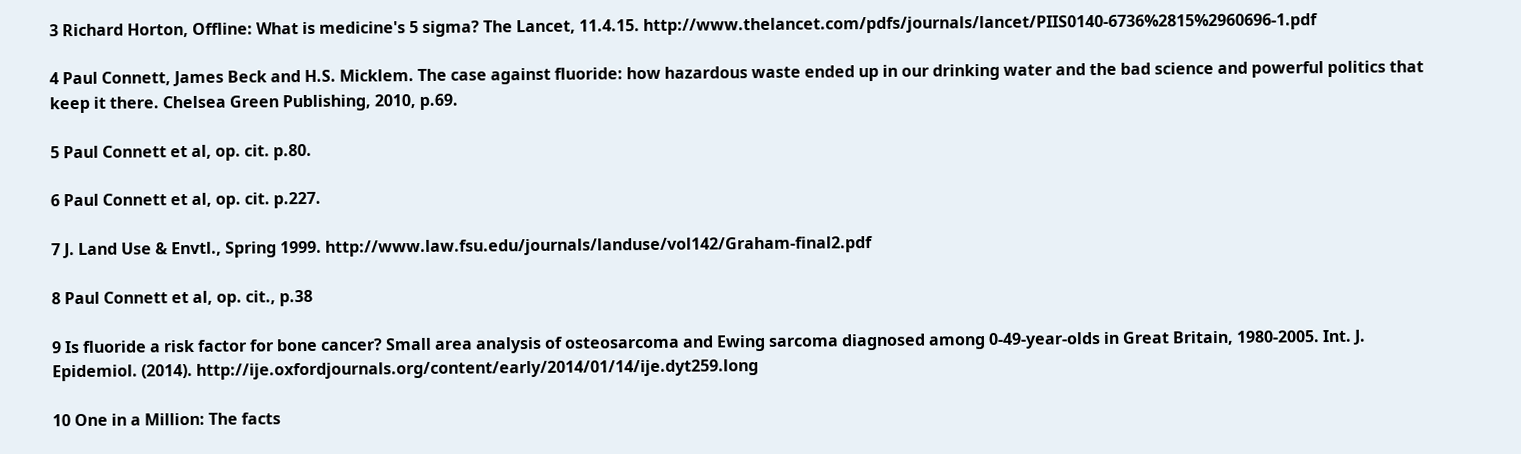3 Richard Horton, Offline: What is medicine's 5 sigma? The Lancet, 11.4.15. http://www.thelancet.com/pdfs/journals/lancet/PIIS0140-6736%2815%2960696-1.pdf

4 Paul Connett, James Beck and H.S. Micklem. The case against fluoride: how hazardous waste ended up in our drinking water and the bad science and powerful politics that keep it there. Chelsea Green Publishing, 2010, p.69.

5 Paul Connett et al, op. cit. p.80.

6 Paul Connett et al, op. cit. p.227.

7 J. Land Use & Envtl., Spring 1999. http://www.law.fsu.edu/journals/landuse/vol142/Graham-final2.pdf

8 Paul Connett et al, op. cit., p.38

9 Is fluoride a risk factor for bone cancer? Small area analysis of osteosarcoma and Ewing sarcoma diagnosed among 0-49-year-olds in Great Britain, 1980-2005. Int. J. Epidemiol. (2014). http://ije.oxfordjournals.org/content/early/2014/01/14/ije.dyt259.long

10 One in a Million: The facts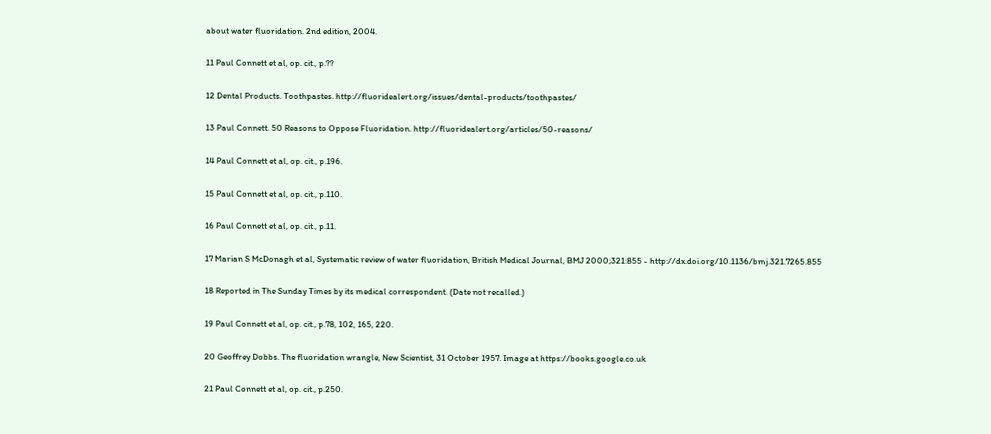about water fluoridation. 2nd edition, 2004.

11 Paul Connett et al, op. cit., p.??

12 Dental Products. Toothpastes. http://fluoridealert.org/issues/dental-products/toothpastes/

13 Paul Connett. 50 Reasons to Oppose Fluoridation. http://fluoridealert.org/articles/50-reasons/

14 Paul Connett et al, op. cit., p.196.

15 Paul Connett et al, op. cit., p.110.

16 Paul Connett et al, op. cit., p.11.

17 Marian S McDonagh et al, Systematic review of water fluoridation, British Medical Journal, BMJ 2000;321:855 - http://dx.doi.org/10.1136/bmj.321.7265.855

18 Reported in The Sunday Times by its medical correspondent. (Date not recalled.)

19 Paul Connett et al, op. cit., p.78, 102, 165, 220.

20 Geoffrey Dobbs. The fluoridation wrangle, New Scientist, 31 October 1957. Image at https://books.google.co.uk

21 Paul Connett et al, op. cit., p.250.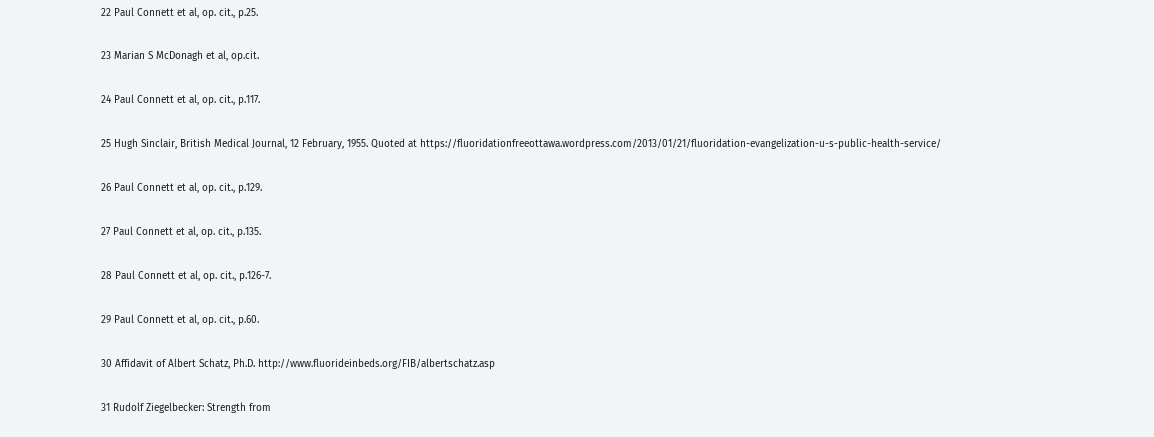22 Paul Connett et al, op. cit., p.25.

23 Marian S McDonagh et al, op.cit.

24 Paul Connett et al, op. cit., p.117.

25 Hugh Sinclair, British Medical Journal, 12 February, 1955. Quoted at https://fluoridationfreeottawa.wordpress.com/2013/01/21/fluoridation-evangelization-u-s-public-health-service/

26 Paul Connett et al, op. cit., p.129.

27 Paul Connett et al, op. cit., p.135.

28 Paul Connett et al, op. cit., p.126-7.

29 Paul Connett et al, op. cit., p.60.

30 Affidavit of Albert Schatz, Ph.D. http://www.fluorideinbeds.org/FIB/albertschatz.asp

31 Rudolf Ziegelbecker: Strength from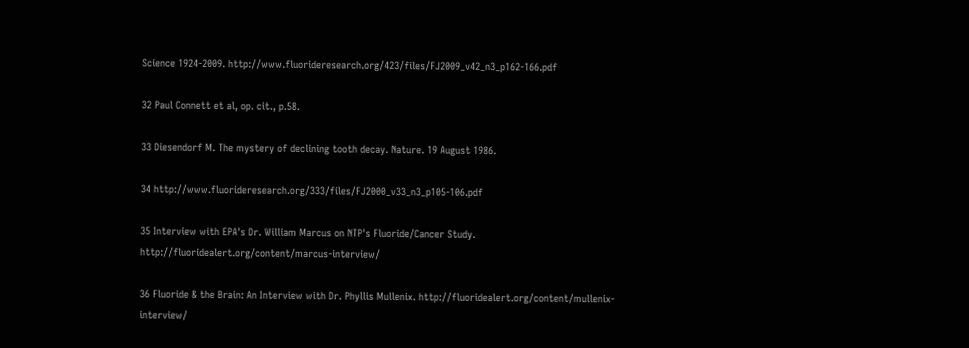Science 1924-2009. http://www.fluorideresearch.org/423/files/FJ2009_v42_n3_p162-166.pdf

32 Paul Connett et al, op. cit., p.58.

33 Diesendorf M. The mystery of declining tooth decay. Nature. 19 August 1986.

34 http://www.fluorideresearch.org/333/files/FJ2000_v33_n3_p105-106.pdf

35 Interview with EPA's Dr. William Marcus on NTP's Fluoride/Cancer Study. http://fluoridealert.org/content/marcus-interview/

36 Fluoride & the Brain: An Interview with Dr. Phyllis Mullenix. http://fluoridealert.org/content/mullenix-interview/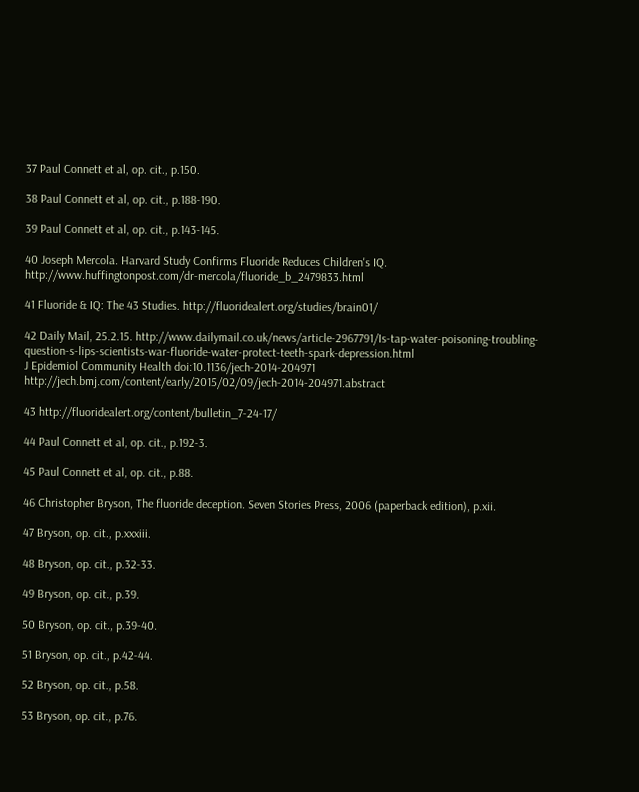37 Paul Connett et al, op. cit., p.150.

38 Paul Connett et al, op. cit., p.188-190.

39 Paul Connett et al, op. cit., p.143-145.

40 Joseph Mercola. Harvard Study Confirms Fluoride Reduces Children's IQ. http://www.huffingtonpost.com/dr-mercola/fluoride_b_2479833.html

41 Fluoride & IQ: The 43 Studies. http://fluoridealert.org/studies/brain01/

42 Daily Mail, 25.2.15. http://www.dailymail.co.uk/news/article-2967791/Is-tap-water-poisoning-troubling-question-s-lips-scientists-war-fluoride-water-protect-teeth-spark-depression.html
J Epidemiol Community Health doi:10.1136/jech-2014-204971 http://jech.bmj.com/content/early/2015/02/09/jech-2014-204971.abstract

43 http://fluoridealert.org/content/bulletin_7-24-17/

44 Paul Connett et al, op. cit., p.192-3.

45 Paul Connett et al, op. cit., p.88.

46 Christopher Bryson, The fluoride deception. Seven Stories Press, 2006 (paperback edition), p.xii.

47 Bryson, op. cit., p.xxxiii.

48 Bryson, op. cit., p.32-33.

49 Bryson, op. cit., p.39.

50 Bryson, op. cit., p.39-40.

51 Bryson, op. cit., p.42-44.

52 Bryson, op. cit., p.58.

53 Bryson, op. cit., p.76.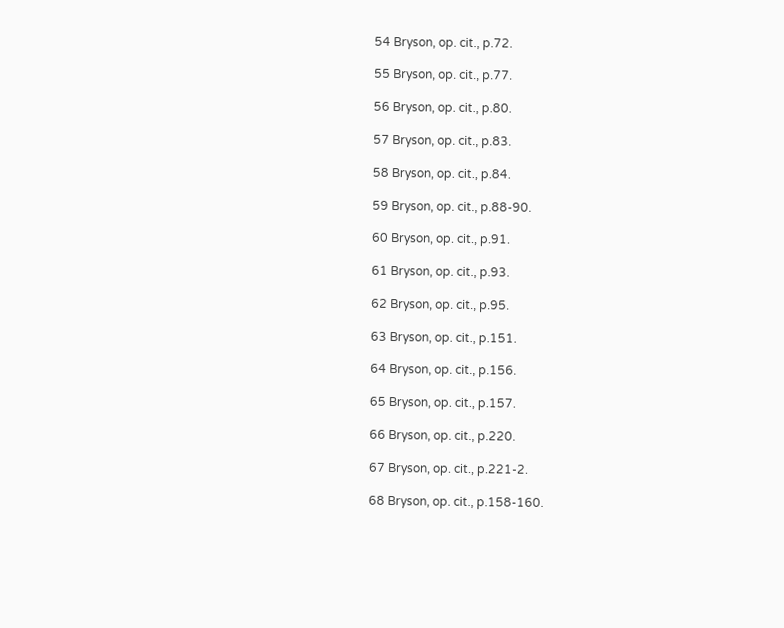54 Bryson, op. cit., p.72.

55 Bryson, op. cit., p.77.

56 Bryson, op. cit., p.80.

57 Bryson, op. cit., p.83.

58 Bryson, op. cit., p.84.

59 Bryson, op. cit., p.88-90.

60 Bryson, op. cit., p.91.

61 Bryson, op. cit., p.93.

62 Bryson, op. cit., p.95.

63 Bryson, op. cit., p.151.

64 Bryson, op. cit., p.156.

65 Bryson, op. cit., p.157.

66 Bryson, op. cit., p.220.

67 Bryson, op. cit., p.221-2.

68 Bryson, op. cit., p.158-160.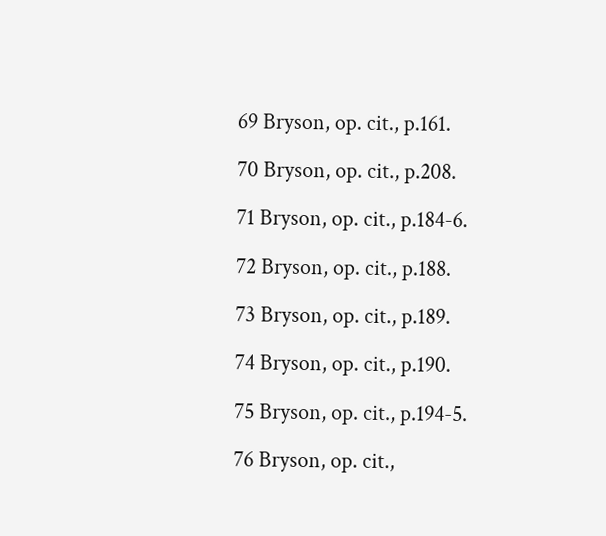69 Bryson, op. cit., p.161.

70 Bryson, op. cit., p.208.

71 Bryson, op. cit., p.184-6.

72 Bryson, op. cit., p.188.

73 Bryson, op. cit., p.189.

74 Bryson, op. cit., p.190.

75 Bryson, op. cit., p.194-5.

76 Bryson, op. cit.,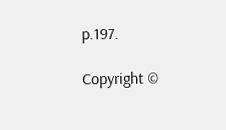p.197.

Copyright ©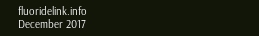fluoridelink.info
December 2017